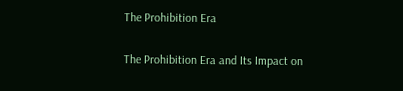The Prohibition Era

The Prohibition Era and Its Impact on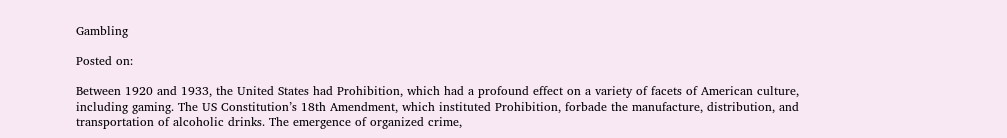Gambling

Posted on:

Between 1920 and 1933, the United States had Prohibition, which had a profound effect on a variety of facets of American culture, including gaming. The US Constitution’s 18th Amendment, which instituted Prohibition, forbade the manufacture, distribution, and transportation of alcoholic drinks. The emergence of organized crime,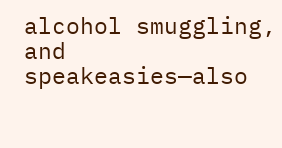alcohol smuggling, and speakeasies—also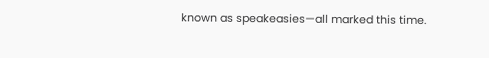known as speakeasies—all marked this time.